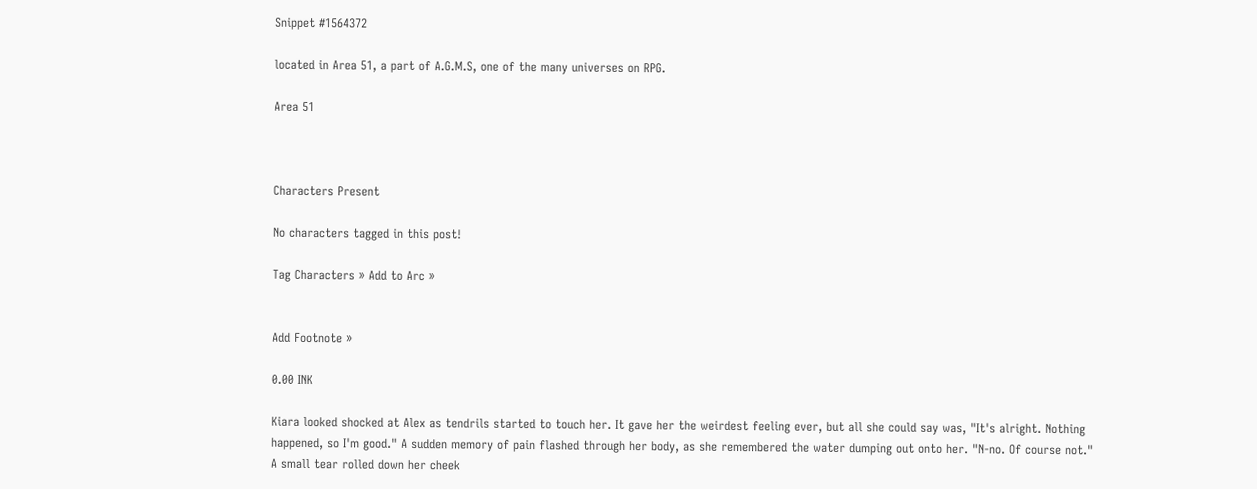Snippet #1564372

located in Area 51, a part of A.G.M.S, one of the many universes on RPG.

Area 51



Characters Present

No characters tagged in this post!

Tag Characters » Add to Arc »


Add Footnote »

0.00 INK

Kiara looked shocked at Alex as tendrils started to touch her. It gave her the weirdest feeling ever, but all she could say was, "It's alright. Nothing happened, so I'm good." A sudden memory of pain flashed through her body, as she remembered the water dumping out onto her. "N-no. Of course not." A small tear rolled down her cheek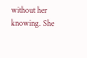without her knowing. She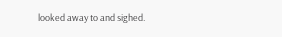looked away to and sighed.